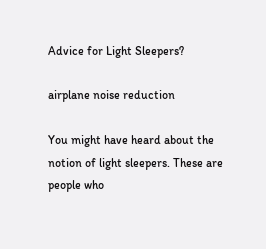Advice for Light Sleepers?

airplane noise reduction

You might have heard about the notion of light sleepers. These are people who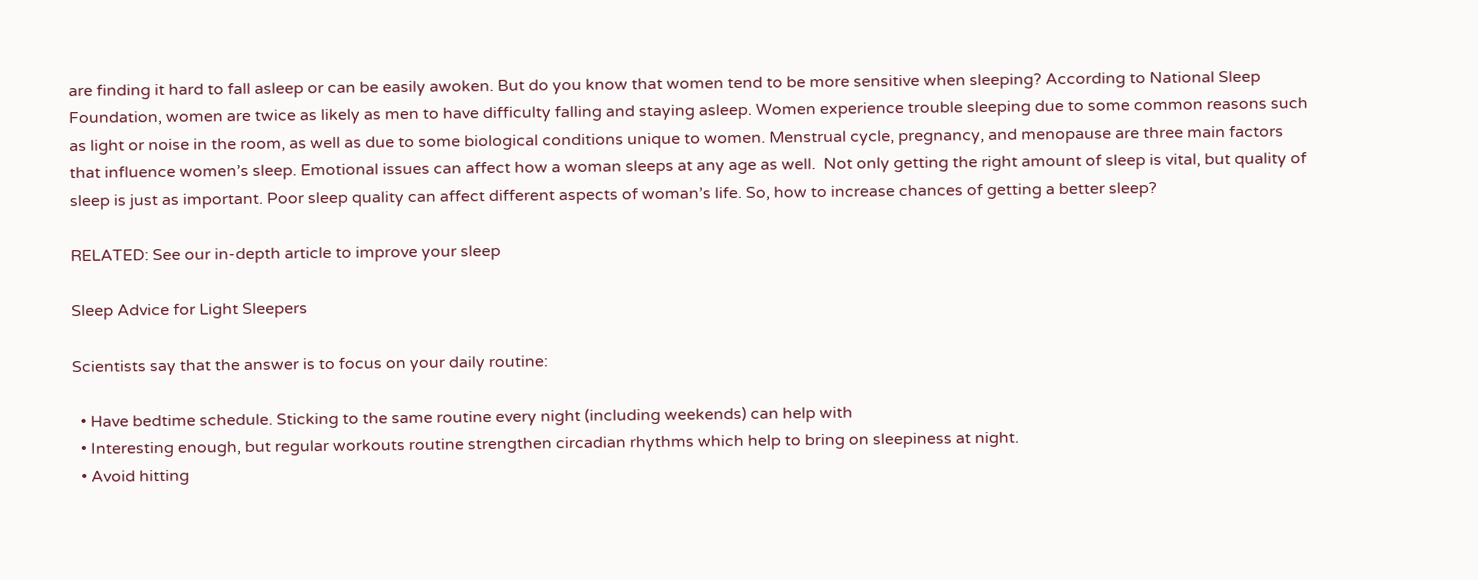are finding it hard to fall asleep or can be easily awoken. But do you know that women tend to be more sensitive when sleeping? According to National Sleep Foundation, women are twice as likely as men to have difficulty falling and staying asleep. Women experience trouble sleeping due to some common reasons such as light or noise in the room, as well as due to some biological conditions unique to women. Menstrual cycle, pregnancy, and menopause are three main factors that influence women’s sleep. Emotional issues can affect how a woman sleeps at any age as well.  Not only getting the right amount of sleep is vital, but quality of sleep is just as important. Poor sleep quality can affect different aspects of woman’s life. So, how to increase chances of getting a better sleep?

RELATED: See our in-depth article to improve your sleep

Sleep Advice for Light Sleepers

Scientists say that the answer is to focus on your daily routine:

  • Have bedtime schedule. Sticking to the same routine every night (including weekends) can help with
  • Interesting enough, but regular workouts routine strengthen circadian rhythms which help to bring on sleepiness at night.
  • Avoid hitting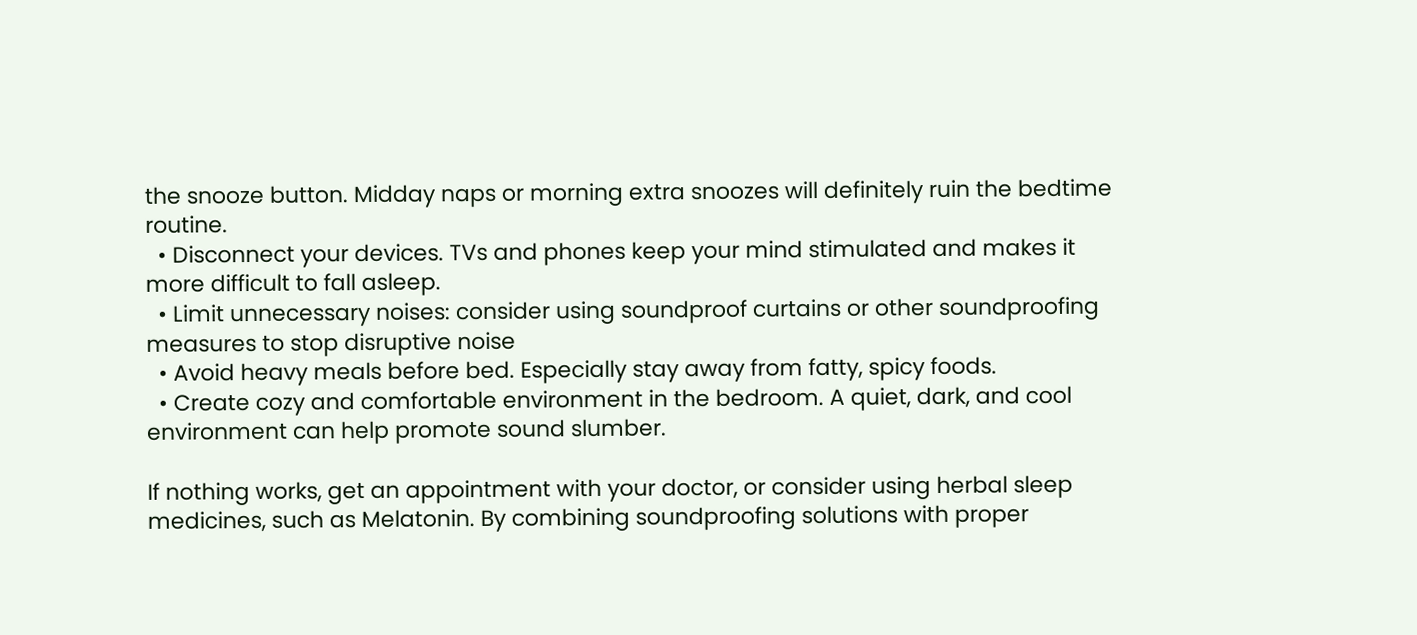the snooze button. Midday naps or morning extra snoozes will definitely ruin the bedtime routine.
  • Disconnect your devices. TVs and phones keep your mind stimulated and makes it more difficult to fall asleep.
  • Limit unnecessary noises: consider using soundproof curtains or other soundproofing measures to stop disruptive noise
  • Avoid heavy meals before bed. Especially stay away from fatty, spicy foods.
  • Create cozy and comfortable environment in the bedroom. A quiet, dark, and cool environment can help promote sound slumber.

If nothing works, get an appointment with your doctor, or consider using herbal sleep medicines, such as Melatonin. By combining soundproofing solutions with proper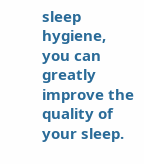sleep hygiene, you can greatly improve the quality of your sleep.